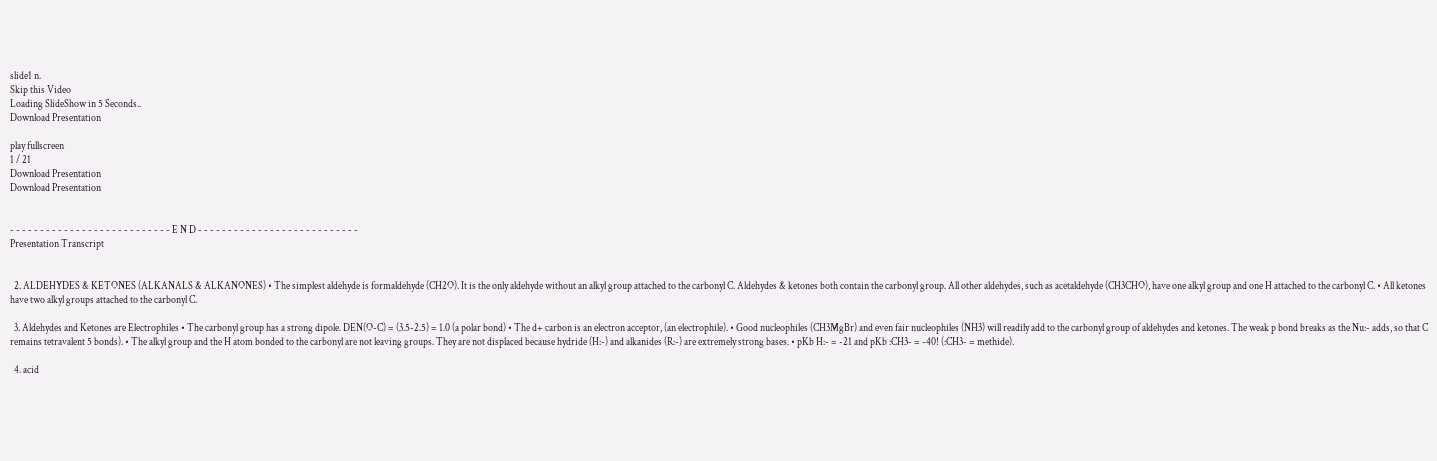slide1 n.
Skip this Video
Loading SlideShow in 5 Seconds..
Download Presentation

play fullscreen
1 / 21
Download Presentation
Download Presentation


- - - - - - - - - - - - - - - - - - - - - - - - - - - E N D - - - - - - - - - - - - - - - - - - - - - - - - - - -
Presentation Transcript


  2. ALDEHYDES & KETONES (ALKANALS & ALKANONES) • The simplest aldehyde is formaldehyde (CH2O). It is the only aldehyde without an alkyl group attached to the carbonyl C. Aldehydes & ketones both contain the carbonyl group. All other aldehydes, such as acetaldehyde (CH3CHO), have one alkyl group and one H attached to the carbonyl C. • All ketones have two alkyl groups attached to the carbonyl C.

  3. Aldehydes and Ketones are Electrophiles • The carbonyl group has a strong dipole. DEN(O-C) = (3.5-2.5) = 1.0 (a polar bond) • The d+ carbon is an electron acceptor, (an electrophile). • Good nucleophiles (CH3MgBr) and even fair nucleophiles (NH3) will readily add to the carbonyl group of aldehydes and ketones. The weak p bond breaks as the Nu:- adds, so that C remains tetravalent 5 bonds). • The alkyl group and the H atom bonded to the carbonyl are not leaving groups. They are not displaced because hydride (H:-) and alkanides (R:-) are extremely strong bases. • pKb H:- = -21 and pKb :CH3- = -40! (:CH3- = methide).

  4. acid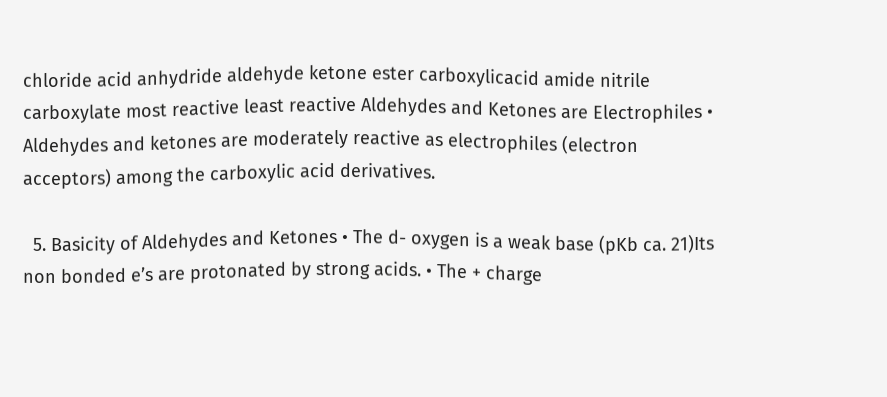chloride acid anhydride aldehyde ketone ester carboxylicacid amide nitrile carboxylate most reactive least reactive Aldehydes and Ketones are Electrophiles • Aldehydes and ketones are moderately reactive as electrophiles (electron acceptors) among the carboxylic acid derivatives.

  5. Basicity of Aldehydes and Ketones • The d- oxygen is a weak base (pKb ca. 21)Its non bonded e’s are protonated by strong acids. • The + charge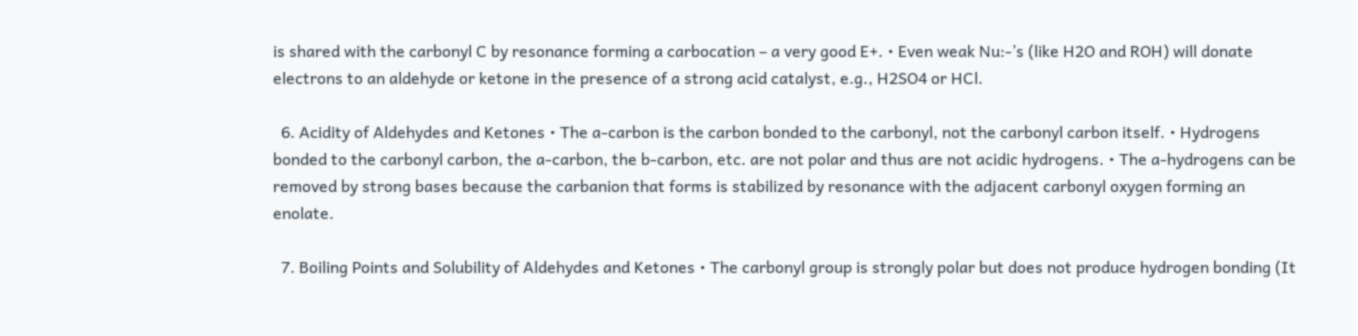is shared with the carbonyl C by resonance forming a carbocation – a very good E+. • Even weak Nu:-’s (like H2O and ROH) will donate electrons to an aldehyde or ketone in the presence of a strong acid catalyst, e.g., H2SO4 or HCl.

  6. Acidity of Aldehydes and Ketones • The a-carbon is the carbon bonded to the carbonyl, not the carbonyl carbon itself. • Hydrogens bonded to the carbonyl carbon, the a-carbon, the b-carbon, etc. are not polar and thus are not acidic hydrogens. • The a-hydrogens can be removed by strong bases because the carbanion that forms is stabilized by resonance with the adjacent carbonyl oxygen forming an enolate.

  7. Boiling Points and Solubility of Aldehydes and Ketones • The carbonyl group is strongly polar but does not produce hydrogen bonding (It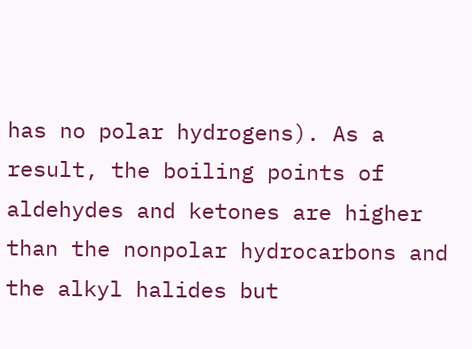has no polar hydrogens). As a result, the boiling points of aldehydes and ketones are higher than the nonpolar hydrocarbons and the alkyl halides but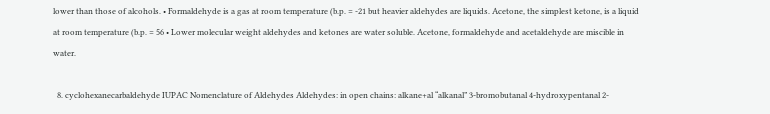lower than those of alcohols. • Formaldehyde is a gas at room temperature (b.p. = -21 but heavier aldehydes are liquids. Acetone, the simplest ketone, is a liquid at room temperature (b.p. = 56 • Lower molecular weight aldehydes and ketones are water soluble. Acetone, formaldehyde and acetaldehyde are miscible in water.

  8. cyclohexanecarbaldehyde IUPAC Nomenclature of Aldehydes Aldehydes: in open chains: alkane+al “alkanal” 3-bromobutanal 4-hydroxypentanal 2-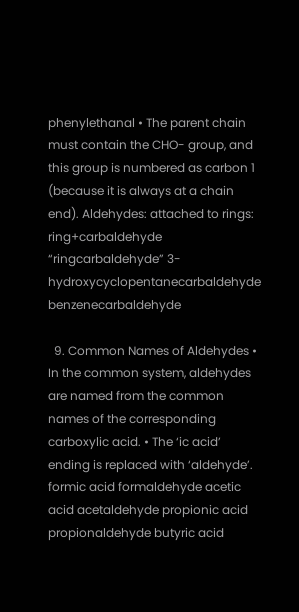phenylethanal • The parent chain must contain the CHO- group, and this group is numbered as carbon 1 (because it is always at a chain end). Aldehydes: attached to rings: ring+carbaldehyde “ringcarbaldehyde” 3-hydroxycyclopentanecarbaldehyde benzenecarbaldehyde

  9. Common Names of Aldehydes • In the common system, aldehydes are named from the common names of the corresponding carboxylic acid. • The ‘ic acid’ ending is replaced with ‘aldehyde’. formic acid formaldehyde acetic acid acetaldehyde propionic acid propionaldehyde butyric acid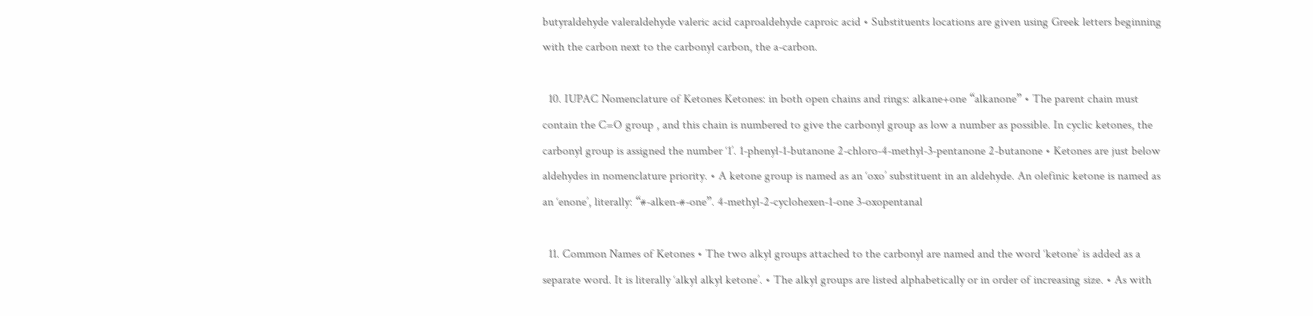butyraldehyde valeraldehyde valeric acid caproaldehyde caproic acid • Substituents locations are given using Greek letters beginning with the carbon next to the carbonyl carbon, the a-carbon.

  10. IUPAC Nomenclature of Ketones Ketones: in both open chains and rings: alkane+one “alkanone” • The parent chain must contain the C=O group , and this chain is numbered to give the carbonyl group as low a number as possible. In cyclic ketones, the carbonyl group is assigned the number ‘1’. 1-phenyl-1-butanone 2-chloro-4-methyl-3-pentanone 2-butanone • Ketones are just below aldehydes in nomenclature priority. • A ketone group is named as an ‘oxo’ substituent in an aldehyde. An olefinic ketone is named as an ‘enone’, literally: “#-alken-#-one”. 4-methyl-2-cyclohexen-1-one 3-oxopentanal

  11. Common Names of Ketones • The two alkyl groups attached to the carbonyl are named and the word ‘ketone’ is added as a separate word. It is literally ‘alkyl alkyl ketone’. • The alkyl groups are listed alphabetically or in order of increasing size. • As with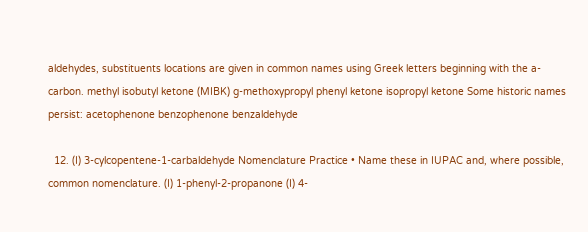aldehydes, substituents locations are given in common names using Greek letters beginning with the a-carbon. methyl isobutyl ketone (MIBK) g-methoxypropyl phenyl ketone isopropyl ketone Some historic names persist: acetophenone benzophenone benzaldehyde

  12. (I) 3-cylcopentene-1-carbaldehyde Nomenclature Practice • Name these in IUPAC and, where possible, common nomenclature. (I) 1-phenyl-2-propanone (I) 4-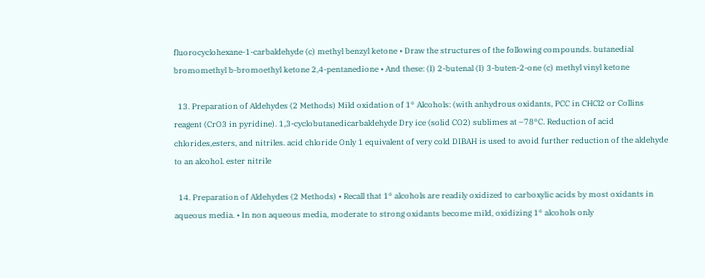fluorocyclohexane-1-carbaldehyde (c) methyl benzyl ketone • Draw the structures of the following compounds. butanedial bromomethyl b-bromoethyl ketone 2,4-pentanedione • And these: (I) 2-butenal (I) 3-buten-2-one (c) methyl vinyl ketone

  13. Preparation of Aldehydes (2 Methods) Mild oxidation of 1° Alcohols: (with anhydrous oxidants, PCC in CHCl2 or Collins reagent (CrO3 in pyridine). 1,3-cyclobutanedicarbaldehyde Dry ice (solid CO2) sublimes at –78°C. Reduction of acid chlorides,esters, and nitriles. acid chloride Only 1 equivalent of very cold DIBAH is used to avoid further reduction of the aldehyde to an alcohol. ester nitrile

  14. Preparation of Aldehydes (2 Methods) • Recall that 1° alcohols are readily oxidized to carboxylic acids by most oxidants in aqueous media. • In non aqueous media, moderate to strong oxidants become mild, oxidizing 1° alcohols only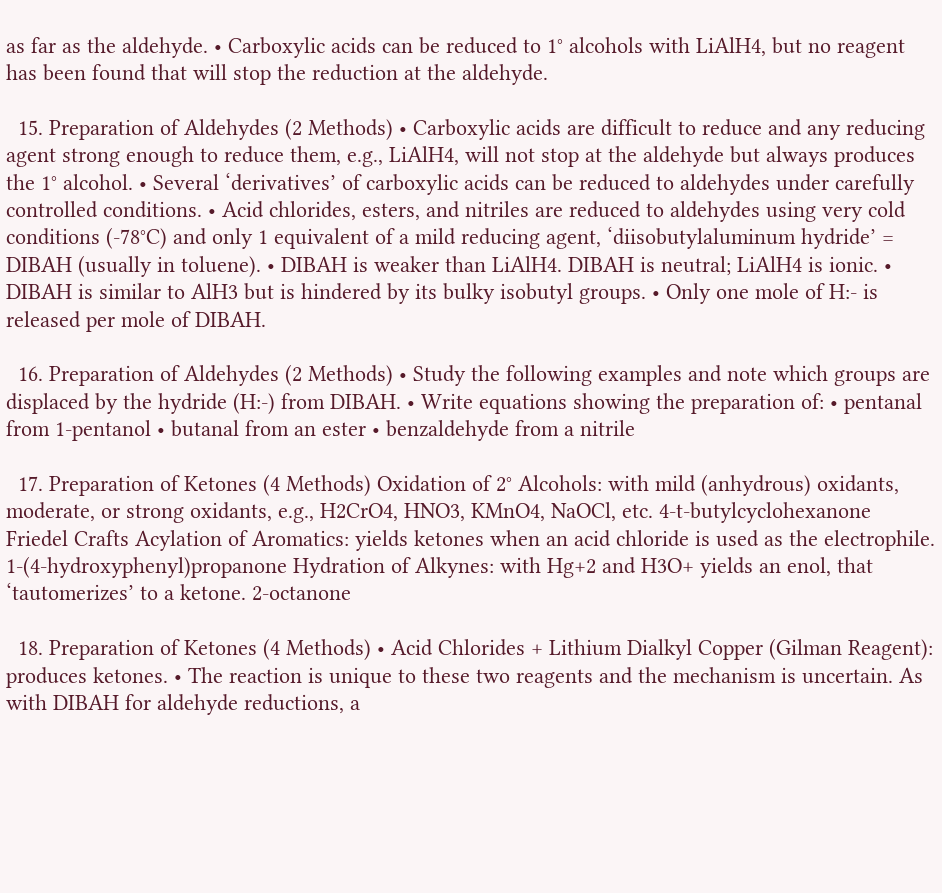as far as the aldehyde. • Carboxylic acids can be reduced to 1° alcohols with LiAlH4, but no reagent has been found that will stop the reduction at the aldehyde.

  15. Preparation of Aldehydes (2 Methods) • Carboxylic acids are difficult to reduce and any reducing agent strong enough to reduce them, e.g., LiAlH4, will not stop at the aldehyde but always produces the 1° alcohol. • Several ‘derivatives’ of carboxylic acids can be reduced to aldehydes under carefully controlled conditions. • Acid chlorides, esters, and nitriles are reduced to aldehydes using very cold conditions (-78°C) and only 1 equivalent of a mild reducing agent, ‘diisobutylaluminum hydride’ = DIBAH (usually in toluene). • DIBAH is weaker than LiAlH4. DIBAH is neutral; LiAlH4 is ionic. • DIBAH is similar to AlH3 but is hindered by its bulky isobutyl groups. • Only one mole of H:- is released per mole of DIBAH.

  16. Preparation of Aldehydes (2 Methods) • Study the following examples and note which groups are displaced by the hydride (H:-) from DIBAH. • Write equations showing the preparation of: • pentanal from 1-pentanol • butanal from an ester • benzaldehyde from a nitrile

  17. Preparation of Ketones (4 Methods) Oxidation of 2° Alcohols: with mild (anhydrous) oxidants, moderate, or strong oxidants, e.g., H2CrO4, HNO3, KMnO4, NaOCl, etc. 4-t-butylcyclohexanone Friedel Crafts Acylation of Aromatics: yields ketones when an acid chloride is used as the electrophile. 1-(4-hydroxyphenyl)propanone Hydration of Alkynes: with Hg+2 and H3O+ yields an enol, that ‘tautomerizes’ to a ketone. 2-octanone

  18. Preparation of Ketones (4 Methods) • Acid Chlorides + Lithium Dialkyl Copper (Gilman Reagent): produces ketones. • The reaction is unique to these two reagents and the mechanism is uncertain. As with DIBAH for aldehyde reductions, a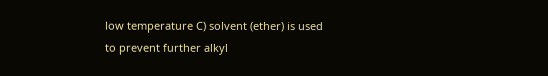low temperature C) solvent (ether) is used to prevent further alkyl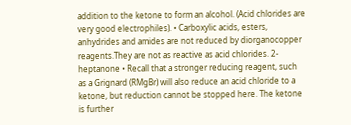addition to the ketone to form an alcohol. (Acid chlorides are very good electrophiles). • Carboxylic acids, esters, anhydrides and amides are not reduced by diorganocopper reagents.They are not as reactive as acid chlorides. 2-heptanone • Recall that a stronger reducing reagent, such as a Grignard (RMgBr) will also reduce an acid chloride to a ketone, but reduction cannot be stopped here. The ketone is further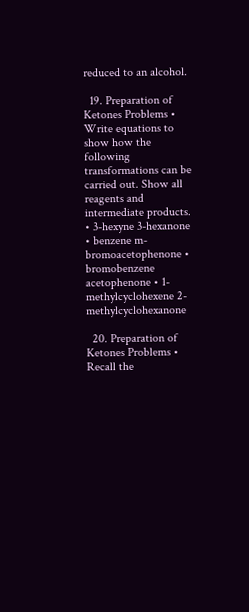reduced to an alcohol.

  19. Preparation of Ketones Problems • Write equations to show how the following transformations can be carried out. Show all reagents and intermediate products. • 3-hexyne 3-hexanone • benzene m-bromoacetophenone • bromobenzene acetophenone • 1-methylcyclohexene 2-methylcyclohexanone

  20. Preparation of Ketones Problems • Recall the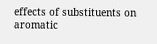effects of substituents on aromatic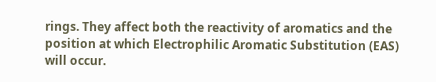rings. They affect both the reactivity of aromatics and the position at which Electrophilic Aromatic Substitution (EAS) will occur.